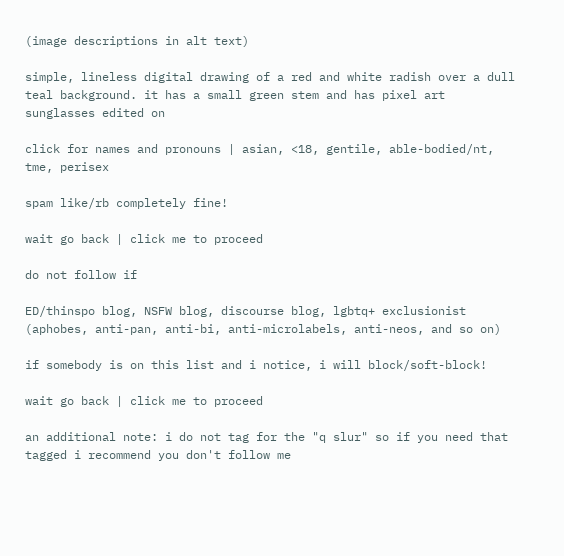(image descriptions in alt text)

simple, lineless digital drawing of a red and white radish over a dull teal background. it has a small green stem and has pixel art sunglasses edited on

click for names and pronouns | asian, <18, gentile, able-bodied/nt, tme, perisex

spam like/rb completely fine!

wait go back | click me to proceed

do not follow if

ED/thinspo blog, NSFW blog, discourse blog, lgbtq+ exclusionist (aphobes, anti-pan, anti-bi, anti-microlabels, anti-neos, and so on)

if somebody is on this list and i notice, i will block/soft-block!

wait go back | click me to proceed

an additional note: i do not tag for the "q slur" so if you need that tagged i recommend you don't follow me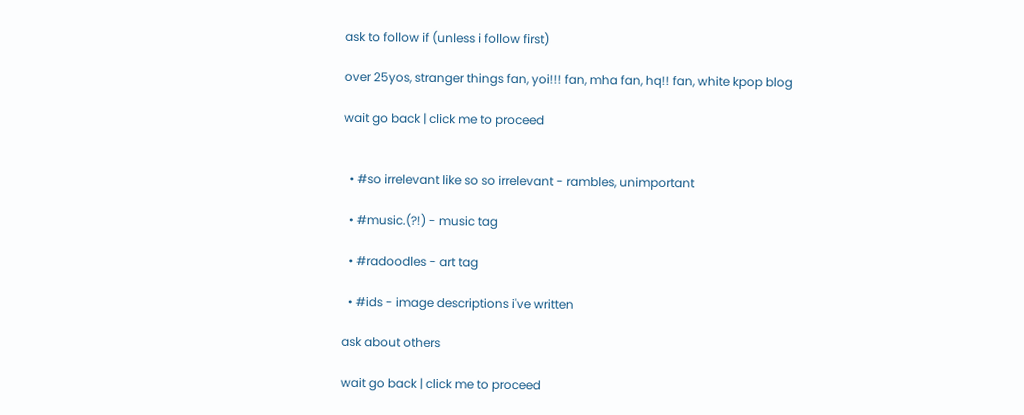ask to follow if (unless i follow first)

over 25yos, stranger things fan, yoi!!! fan, mha fan, hq!! fan, white kpop blog

wait go back | click me to proceed


  • #so irrelevant like so so irrelevant - rambles, unimportant

  • #music.(?!) - music tag

  • #radoodles - art tag

  • #ids - image descriptions i've written

ask about others

wait go back | click me to proceed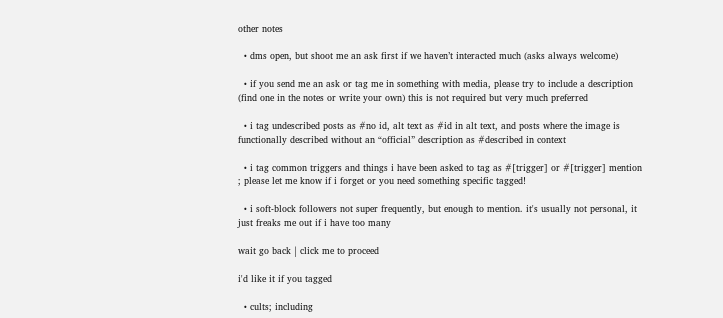other notes

  • dms open, but shoot me an ask first if we haven’t interacted much (asks always welcome)

  • if you send me an ask or tag me in something with media, please try to include a description (find one in the notes or write your own) this is not required but very much preferred

  • i tag undescribed posts as #no id, alt text as #id in alt text, and posts where the image is functionally described without an “official” description as #described in context

  • i tag common triggers and things i have been asked to tag as #[trigger] or #[trigger] mention ; please let me know if i forget or you need something specific tagged!

  • i soft-block followers not super frequently, but enough to mention. it's usually not personal, it just freaks me out if i have too many

wait go back | click me to proceed

i'd like it if you tagged

  • cults; including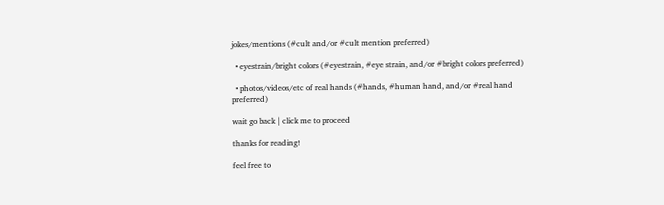jokes/mentions (#cult and/or #cult mention preferred)

  • eyestrain/bright colors (#eyestrain, #eye strain, and/or #bright colors preferred)

  • photos/videos/etc of real hands (#hands, #human hand, and/or #real hand preferred)

wait go back | click me to proceed

thanks for reading!

feel free to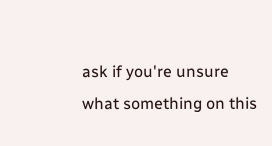ask if you're unsure what something on this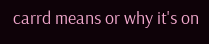carrd means or why it's on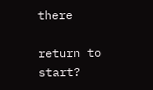there

return to start?